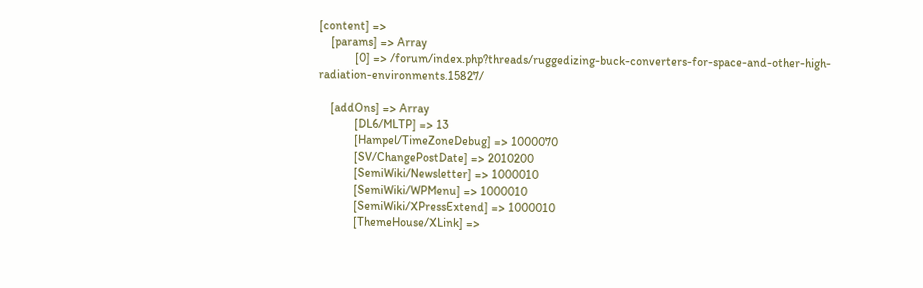[content] =>
    [params] => Array
            [0] => /forum/index.php?threads/ruggedizing-buck-converters-for-space-and-other-high-radiation-environments.15827/

    [addOns] => Array
            [DL6/MLTP] => 13
            [Hampel/TimeZoneDebug] => 1000070
            [SV/ChangePostDate] => 2010200
            [SemiWiki/Newsletter] => 1000010
            [SemiWiki/WPMenu] => 1000010
            [SemiWiki/XPressExtend] => 1000010
            [ThemeHouse/XLink] =>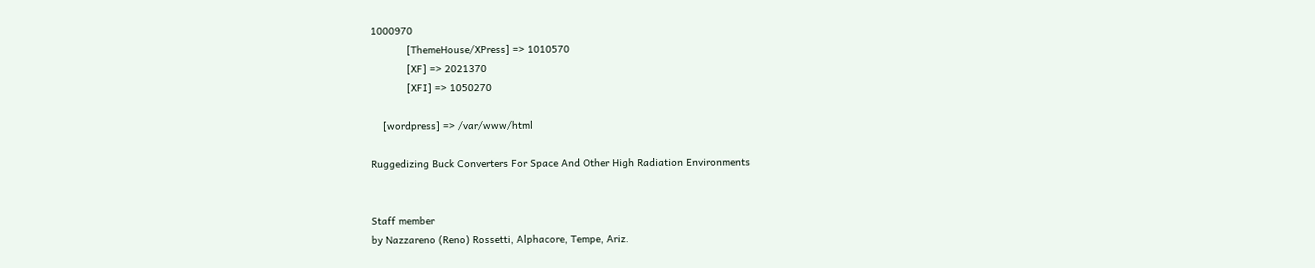1000970
            [ThemeHouse/XPress] => 1010570
            [XF] => 2021370
            [XFI] => 1050270

    [wordpress] => /var/www/html

Ruggedizing Buck Converters For Space And Other High Radiation Environments


Staff member
by Nazzareno (Reno) Rossetti, Alphacore, Tempe, Ariz.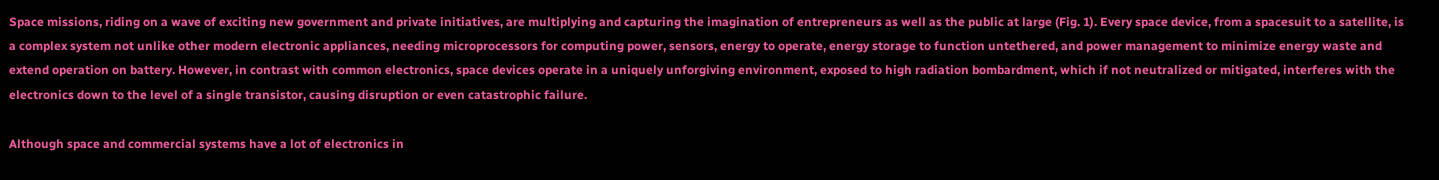Space missions, riding on a wave of exciting new government and private initiatives, are multiplying and capturing the imagination of entrepreneurs as well as the public at large (Fig. 1). Every space device, from a spacesuit to a satellite, is a complex system not unlike other modern electronic appliances, needing microprocessors for computing power, sensors, energy to operate, energy storage to function untethered, and power management to minimize energy waste and extend operation on battery. However, in contrast with common electronics, space devices operate in a uniquely unforgiving environment, exposed to high radiation bombardment, which if not neutralized or mitigated, interferes with the electronics down to the level of a single transistor, causing disruption or even catastrophic failure.

Although space and commercial systems have a lot of electronics in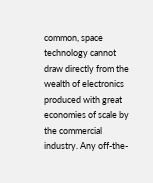common, space technology cannot draw directly from the wealth of electronics produced with great economies of scale by the commercial industry. Any off-the-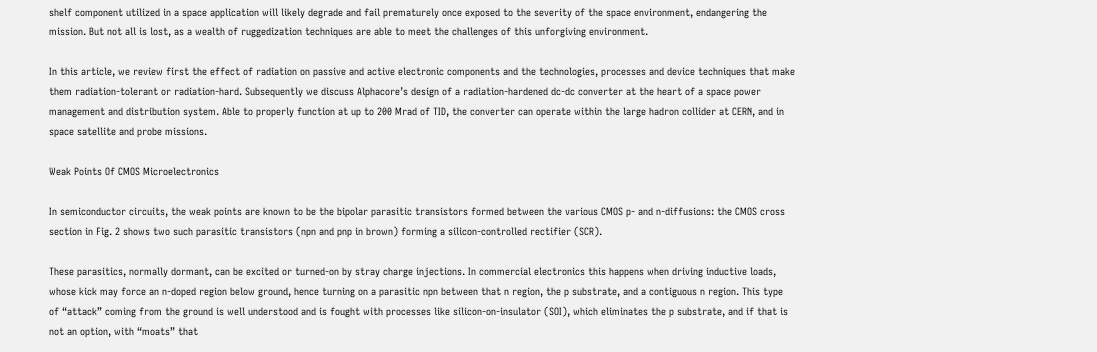shelf component utilized in a space application will likely degrade and fail prematurely once exposed to the severity of the space environment, endangering the mission. But not all is lost, as a wealth of ruggedization techniques are able to meet the challenges of this unforgiving environment.

In this article, we review first the effect of radiation on passive and active electronic components and the technologies, processes and device techniques that make them radiation-tolerant or radiation-hard. Subsequently we discuss Alphacore’s design of a radiation-hardened dc-dc converter at the heart of a space power management and distribution system. Able to properly function at up to 200 Mrad of TID, the converter can operate within the large hadron collider at CERN, and in space satellite and probe missions.

Weak Points Of CMOS Microelectronics

In semiconductor circuits, the weak points are known to be the bipolar parasitic transistors formed between the various CMOS p- and n-diffusions: the CMOS cross section in Fig. 2 shows two such parasitic transistors (npn and pnp in brown) forming a silicon-controlled rectifier (SCR).

These parasitics, normally dormant, can be excited or turned-on by stray charge injections. In commercial electronics this happens when driving inductive loads, whose kick may force an n-doped region below ground, hence turning on a parasitic npn between that n region, the p substrate, and a contiguous n region. This type of “attack” coming from the ground is well understood and is fought with processes like silicon-on-insulator (SOI), which eliminates the p substrate, and if that is not an option, with “moats” that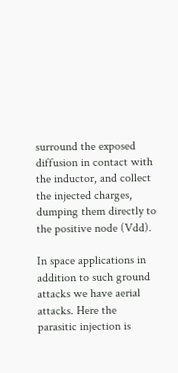surround the exposed diffusion in contact with the inductor, and collect the injected charges, dumping them directly to the positive node (Vdd).

In space applications in addition to such ground attacks we have aerial attacks. Here the parasitic injection is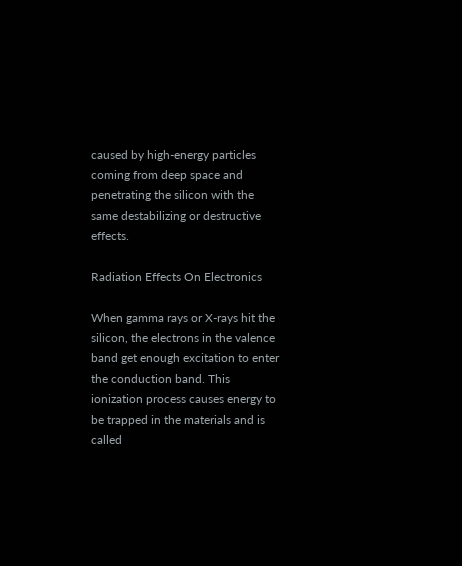caused by high-energy particles coming from deep space and penetrating the silicon with the same destabilizing or destructive effects.

Radiation Effects On Electronics

When gamma rays or X-rays hit the silicon, the electrons in the valence band get enough excitation to enter the conduction band. This ionization process causes energy to be trapped in the materials and is called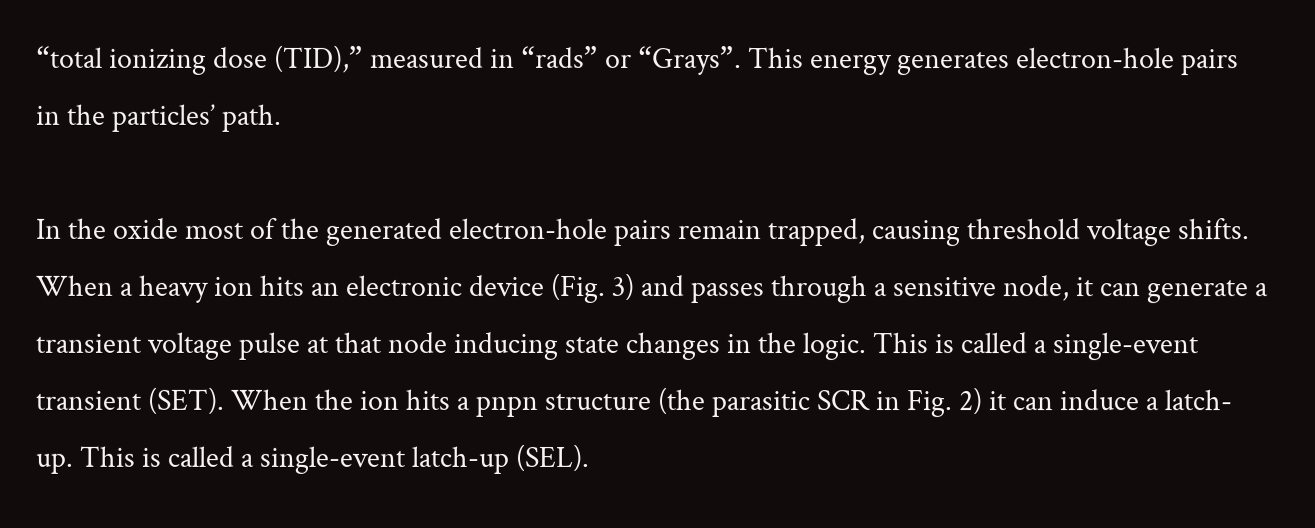“total ionizing dose (TID),” measured in “rads” or “Grays”. This energy generates electron-hole pairs in the particles’ path.

In the oxide most of the generated electron-hole pairs remain trapped, causing threshold voltage shifts. When a heavy ion hits an electronic device (Fig. 3) and passes through a sensitive node, it can generate a transient voltage pulse at that node inducing state changes in the logic. This is called a single-event transient (SET). When the ion hits a pnpn structure (the parasitic SCR in Fig. 2) it can induce a latch-up. This is called a single-event latch-up (SEL).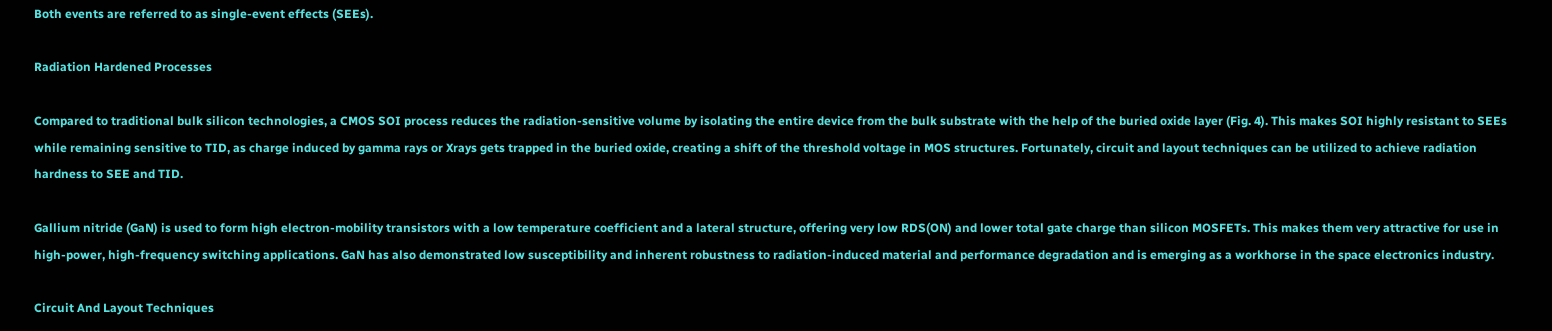Both events are referred to as single-event effects (SEEs).

Radiation Hardened Processes

Compared to traditional bulk silicon technologies, a CMOS SOI process reduces the radiation-sensitive volume by isolating the entire device from the bulk substrate with the help of the buried oxide layer (Fig. 4). This makes SOI highly resistant to SEEs while remaining sensitive to TID, as charge induced by gamma rays or Xrays gets trapped in the buried oxide, creating a shift of the threshold voltage in MOS structures. Fortunately, circuit and layout techniques can be utilized to achieve radiation hardness to SEE and TID.

Gallium nitride (GaN) is used to form high electron-mobility transistors with a low temperature coefficient and a lateral structure, offering very low RDS(ON) and lower total gate charge than silicon MOSFETs. This makes them very attractive for use in high-power, high-frequency switching applications. GaN has also demonstrated low susceptibility and inherent robustness to radiation-induced material and performance degradation and is emerging as a workhorse in the space electronics industry.

Circuit And Layout Techniques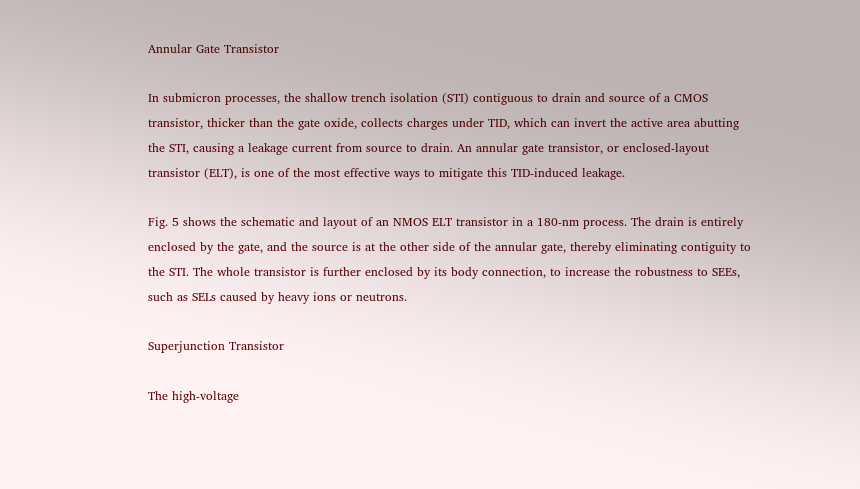Annular Gate Transistor

In submicron processes, the shallow trench isolation (STI) contiguous to drain and source of a CMOS transistor, thicker than the gate oxide, collects charges under TID, which can invert the active area abutting the STI, causing a leakage current from source to drain. An annular gate transistor, or enclosed-layout transistor (ELT), is one of the most effective ways to mitigate this TID-induced leakage.

Fig. 5 shows the schematic and layout of an NMOS ELT transistor in a 180-nm process. The drain is entirely enclosed by the gate, and the source is at the other side of the annular gate, thereby eliminating contiguity to the STI. The whole transistor is further enclosed by its body connection, to increase the robustness to SEEs, such as SELs caused by heavy ions or neutrons.

Superjunction Transistor

The high-voltage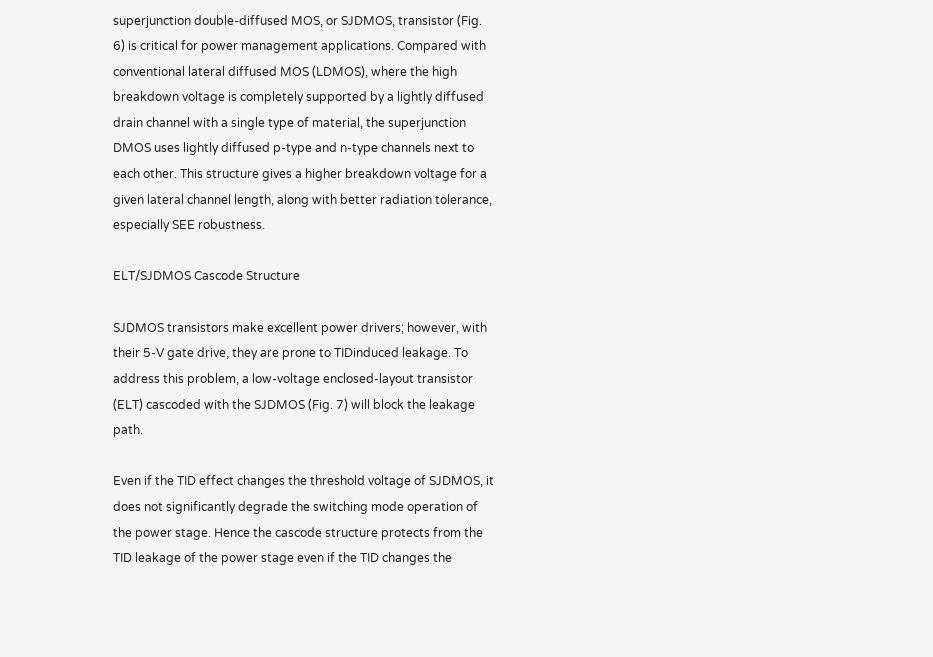superjunction double-diffused MOS, or SJDMOS, transistor (Fig. 6) is critical for power management applications. Compared with conventional lateral diffused MOS (LDMOS), where the high breakdown voltage is completely supported by a lightly diffused drain channel with a single type of material, the superjunction DMOS uses lightly diffused p-type and n-type channels next to each other. This structure gives a higher breakdown voltage for a given lateral channel length, along with better radiation tolerance, especially SEE robustness.

ELT/SJDMOS Cascode Structure

SJDMOS transistors make excellent power drivers; however, with their 5-V gate drive, they are prone to TIDinduced leakage. To address this problem, a low-voltage enclosed-layout transistor (ELT) cascoded with the SJDMOS (Fig. 7) will block the leakage path.

Even if the TID effect changes the threshold voltage of SJDMOS, it does not significantly degrade the switching mode operation of the power stage. Hence the cascode structure protects from the TID leakage of the power stage even if the TID changes the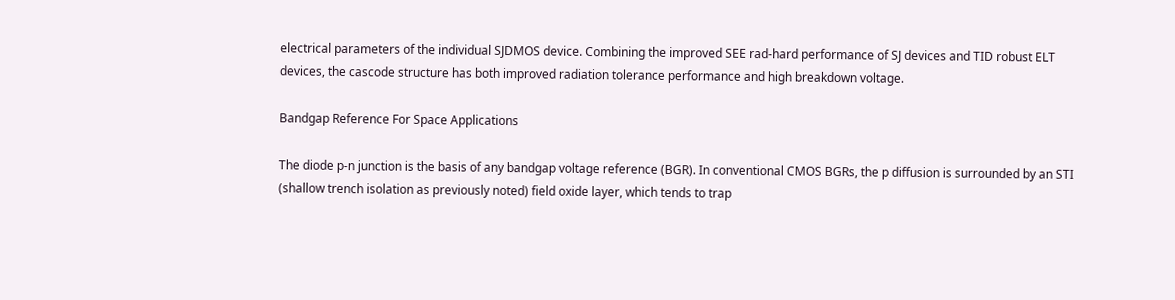electrical parameters of the individual SJDMOS device. Combining the improved SEE rad-hard performance of SJ devices and TID robust ELT devices, the cascode structure has both improved radiation tolerance performance and high breakdown voltage.

Bandgap Reference For Space Applications

The diode p-n junction is the basis of any bandgap voltage reference (BGR). In conventional CMOS BGRs, the p diffusion is surrounded by an STI (shallow trench isolation as previously noted) field oxide layer, which tends to trap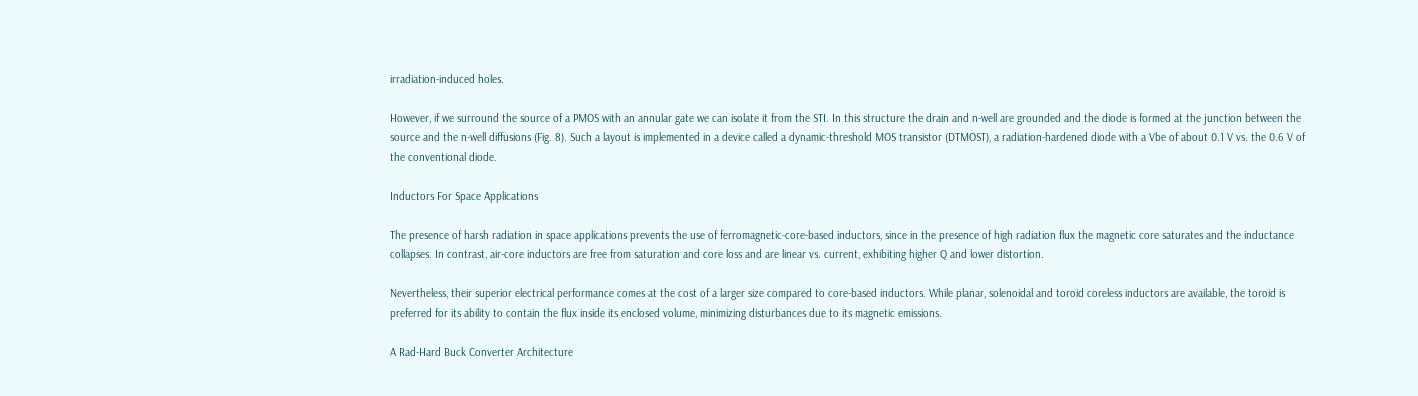irradiation-induced holes.

However, if we surround the source of a PMOS with an annular gate we can isolate it from the STI. In this structure the drain and n-well are grounded and the diode is formed at the junction between the source and the n-well diffusions (Fig. 8). Such a layout is implemented in a device called a dynamic-threshold MOS transistor (DTMOST), a radiation-hardened diode with a Vbe of about 0.1 V vs. the 0.6 V of the conventional diode.

Inductors For Space Applications

The presence of harsh radiation in space applications prevents the use of ferromagnetic-core-based inductors, since in the presence of high radiation flux the magnetic core saturates and the inductance collapses. In contrast, air-core inductors are free from saturation and core loss and are linear vs. current, exhibiting higher Q and lower distortion.

Nevertheless, their superior electrical performance comes at the cost of a larger size compared to core-based inductors. While planar, solenoidal and toroid coreless inductors are available, the toroid is preferred for its ability to contain the flux inside its enclosed volume, minimizing disturbances due to its magnetic emissions.

A Rad-Hard Buck Converter Architecture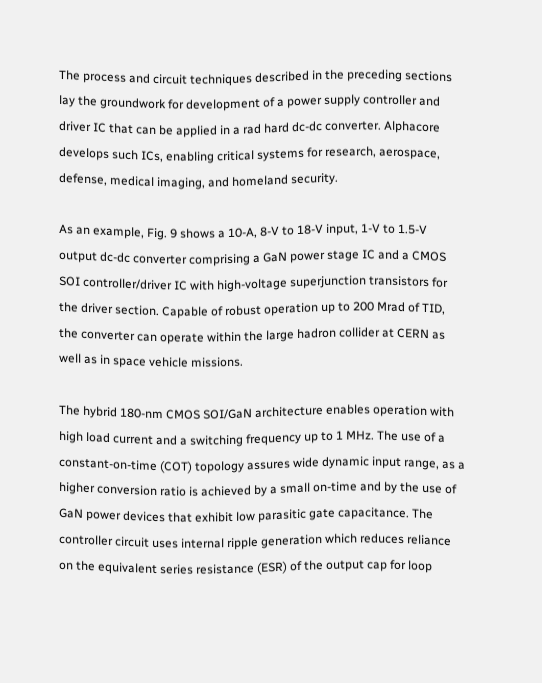The process and circuit techniques described in the preceding sections lay the groundwork for development of a power supply controller and driver IC that can be applied in a rad hard dc-dc converter. Alphacore develops such ICs, enabling critical systems for research, aerospace, defense, medical imaging, and homeland security.

As an example, Fig. 9 shows a 10-A, 8-V to 18-V input, 1-V to 1.5-V output dc-dc converter comprising a GaN power stage IC and a CMOS SOI controller/driver IC with high-voltage superjunction transistors for the driver section. Capable of robust operation up to 200 Mrad of TID, the converter can operate within the large hadron collider at CERN as well as in space vehicle missions.

The hybrid 180-nm CMOS SOI/GaN architecture enables operation with high load current and a switching frequency up to 1 MHz. The use of a constant-on-time (COT) topology assures wide dynamic input range, as a higher conversion ratio is achieved by a small on-time and by the use of GaN power devices that exhibit low parasitic gate capacitance. The controller circuit uses internal ripple generation which reduces reliance on the equivalent series resistance (ESR) of the output cap for loop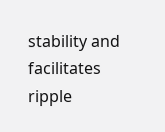stability and facilitates ripple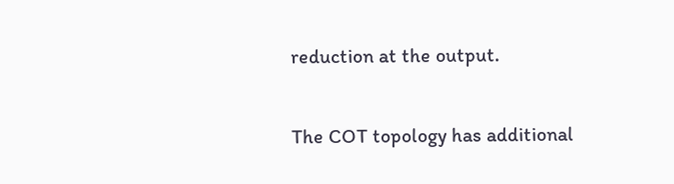reduction at the output.

The COT topology has additional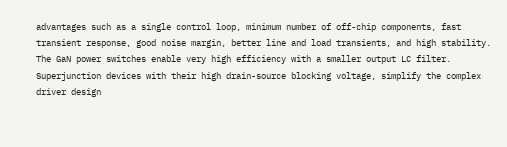advantages such as a single control loop, minimum number of off-chip components, fast transient response, good noise margin, better line and load transients, and high stability. The GaN power switches enable very high efficiency with a smaller output LC filter. Superjunction devices with their high drain-source blocking voltage, simplify the complex driver design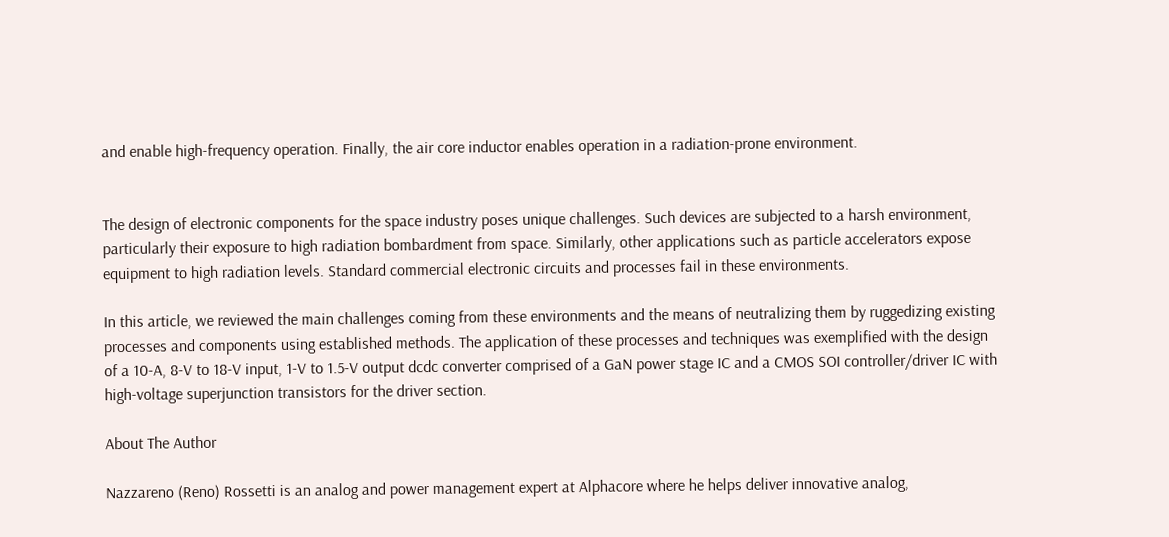and enable high-frequency operation. Finally, the air core inductor enables operation in a radiation-prone environment.


The design of electronic components for the space industry poses unique challenges. Such devices are subjected to a harsh environment, particularly their exposure to high radiation bombardment from space. Similarly, other applications such as particle accelerators expose equipment to high radiation levels. Standard commercial electronic circuits and processes fail in these environments.

In this article, we reviewed the main challenges coming from these environments and the means of neutralizing them by ruggedizing existing processes and components using established methods. The application of these processes and techniques was exemplified with the design of a 10-A, 8-V to 18-V input, 1-V to 1.5-V output dcdc converter comprised of a GaN power stage IC and a CMOS SOI controller/driver IC with high-voltage superjunction transistors for the driver section.

About The Author

Nazzareno (Reno) Rossetti is an analog and power management expert at Alphacore where he helps deliver innovative analog,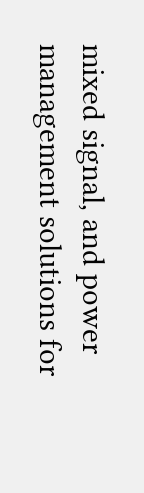mixed signal, and power management solutions for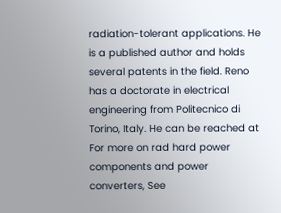radiation-tolerant applications. He is a published author and holds several patents in the field. Reno has a doctorate in electrical engineering from Politecnico di Torino, Italy. He can be reached at For more on rad hard power components and power converters, See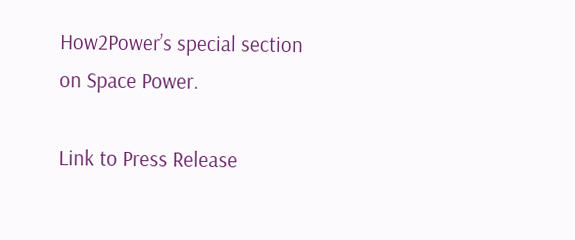How2Power’s special section on Space Power.

Link to Press Release